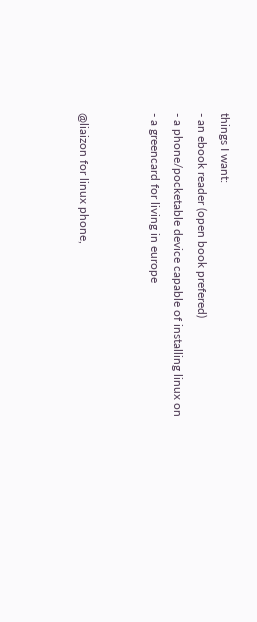things I want:
- an ebook reader (open book prefered)
- a phone/pocketable device capable of installing linux on
- a greencard for living in europe


@liaizon for linux phone,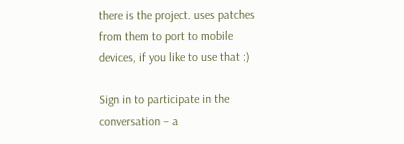there is the project. uses patches from them to port to mobile devices, if you like to use that :)

Sign in to participate in the conversation – a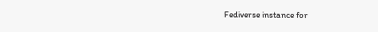Fediverse instance for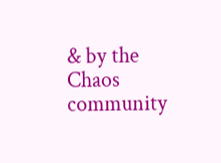& by the Chaos community